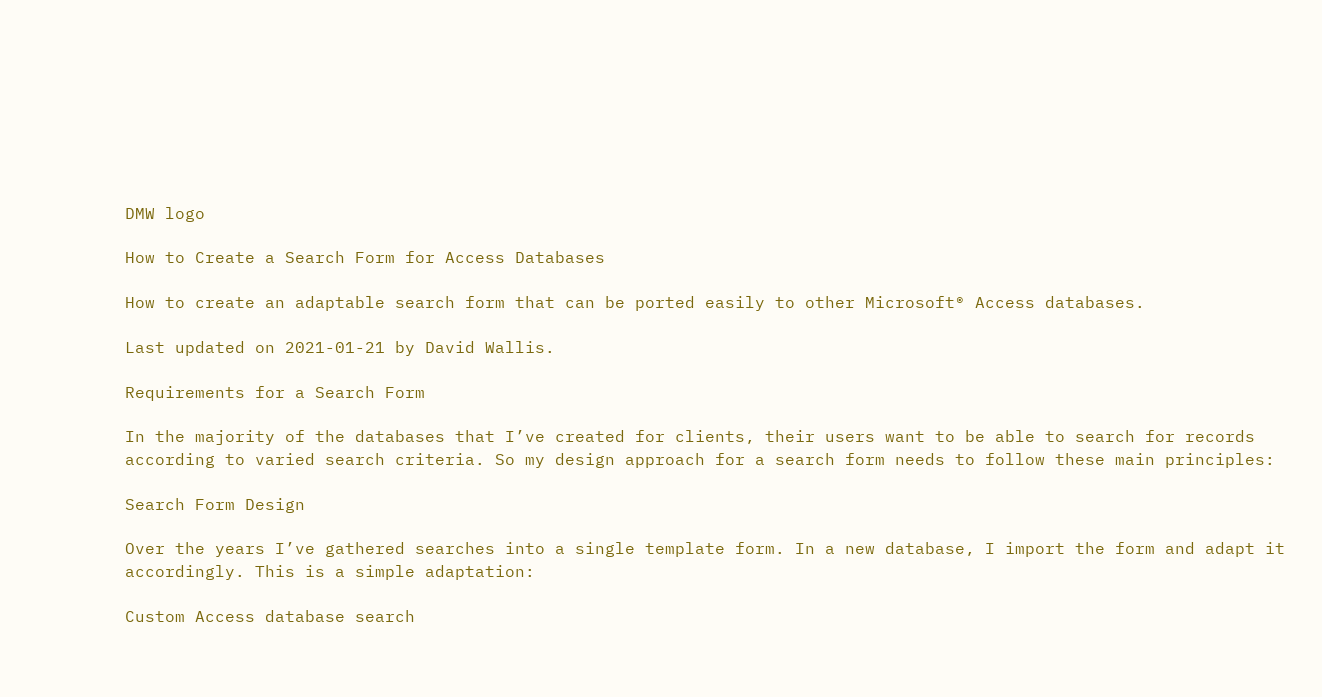DMW logo

How to Create a Search Form for Access Databases

How to create an adaptable search form that can be ported easily to other Microsoft® Access databases.

Last updated on 2021-01-21 by David Wallis.

Requirements for a Search Form

In the majority of the databases that I’ve created for clients, their users want to be able to search for records according to varied search criteria. So my design approach for a search form needs to follow these main principles:

Search Form Design

Over the years I’ve gathered searches into a single template form. In a new database, I import the form and adapt it accordingly. This is a simple adaptation:

Custom Access database search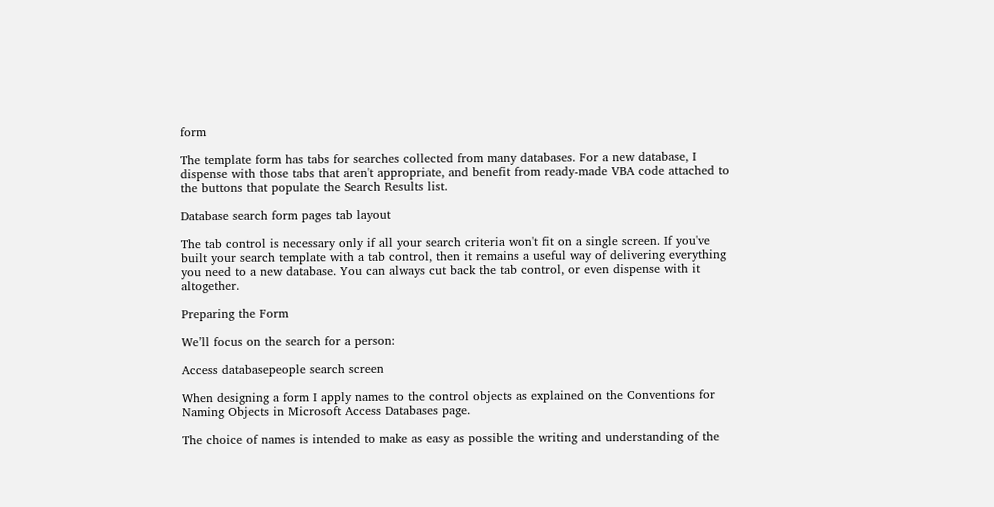form

The template form has tabs for searches collected from many databases. For a new database, I dispense with those tabs that aren't appropriate, and benefit from ready-made VBA code attached to the buttons that populate the Search Results list.

Database search form pages tab layout

The tab control is necessary only if all your search criteria won't fit on a single screen. If you've built your search template with a tab control, then it remains a useful way of delivering everything you need to a new database. You can always cut back the tab control, or even dispense with it altogether.

Preparing the Form

We’ll focus on the search for a person:

Access databasepeople search screen

When designing a form I apply names to the control objects as explained on the Conventions for Naming Objects in Microsoft Access Databases page.

The choice of names is intended to make as easy as possible the writing and understanding of the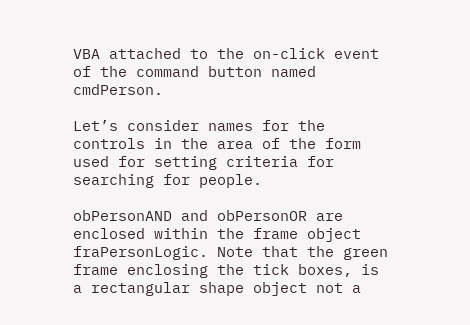VBA attached to the on-click event of the command button named cmdPerson.

Let’s consider names for the controls in the area of the form used for setting criteria for searching for people.

obPersonAND and obPersonOR are enclosed within the frame object fraPersonLogic. Note that the green frame enclosing the tick boxes, is a rectangular shape object not a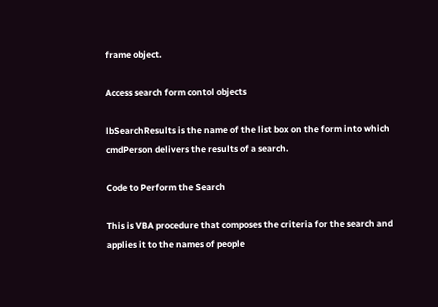frame object.

Access search form contol objects

lbSearchResults is the name of the list box on the form into which cmdPerson delivers the results of a search.

Code to Perform the Search

This is VBA procedure that composes the criteria for the search and applies it to the names of people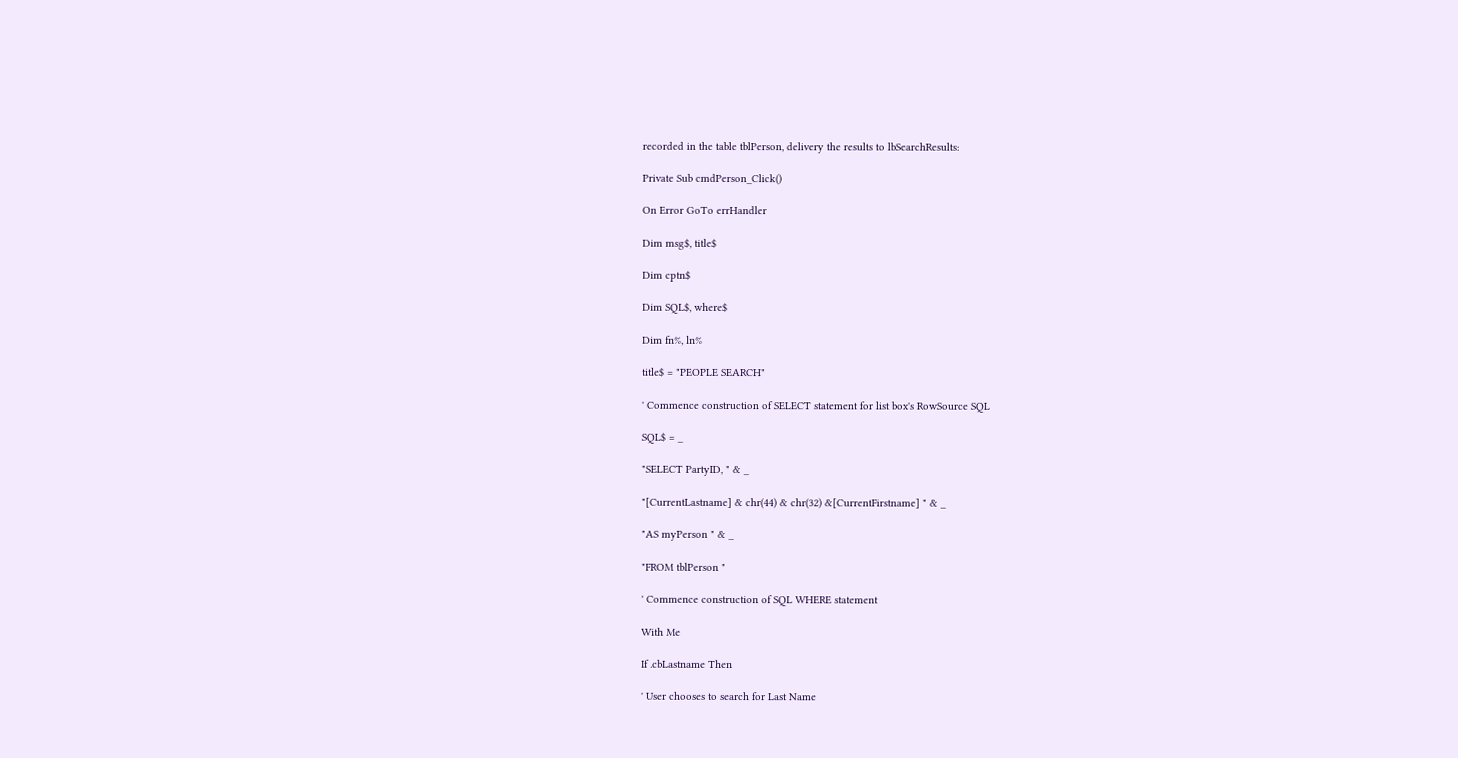recorded in the table tblPerson, delivery the results to lbSearchResults:

Private Sub cmdPerson_Click()

On Error GoTo errHandler

Dim msg$, title$

Dim cptn$

Dim SQL$, where$

Dim fn%, ln%

title$ = "PEOPLE SEARCH"

' Commence construction of SELECT statement for list box's RowSource SQL

SQL$ = _

"SELECT PartyID, " & _

"[CurrentLastname] & chr(44) & chr(32) &[CurrentFirstname] " & _

"AS myPerson " & _

"FROM tblPerson "

' Commence construction of SQL WHERE statement

With Me

If .cbLastname Then

' User chooses to search for Last Name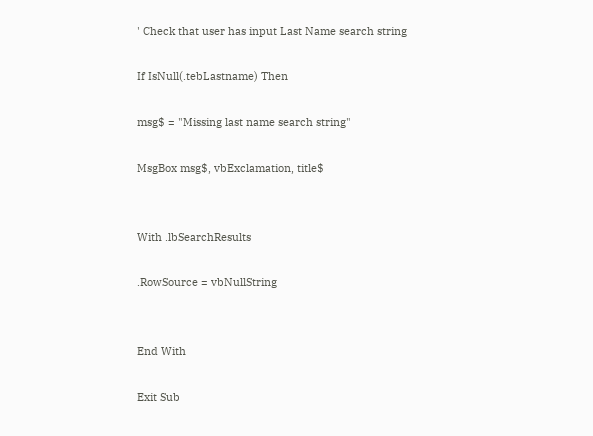' Check that user has input Last Name search string

If IsNull(.tebLastname) Then

msg$ = "Missing last name search string"

MsgBox msg$, vbExclamation, title$


With .lbSearchResults

.RowSource = vbNullString


End With

Exit Sub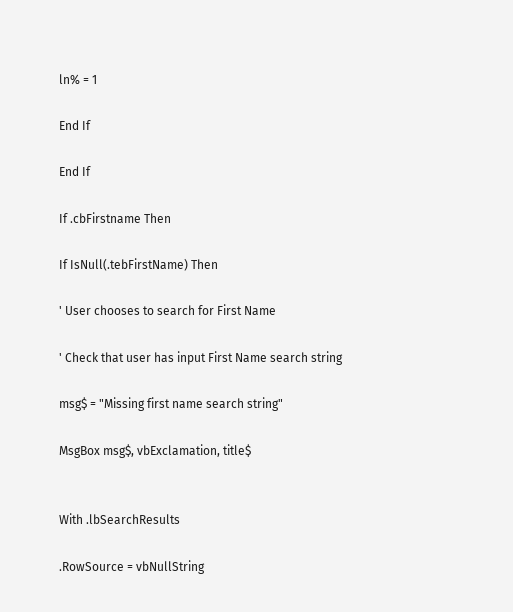ln% = 1

End If

End If

If .cbFirstname Then

If IsNull(.tebFirstName) Then

' User chooses to search for First Name

' Check that user has input First Name search string

msg$ = "Missing first name search string"

MsgBox msg$, vbExclamation, title$


With .lbSearchResults

.RowSource = vbNullString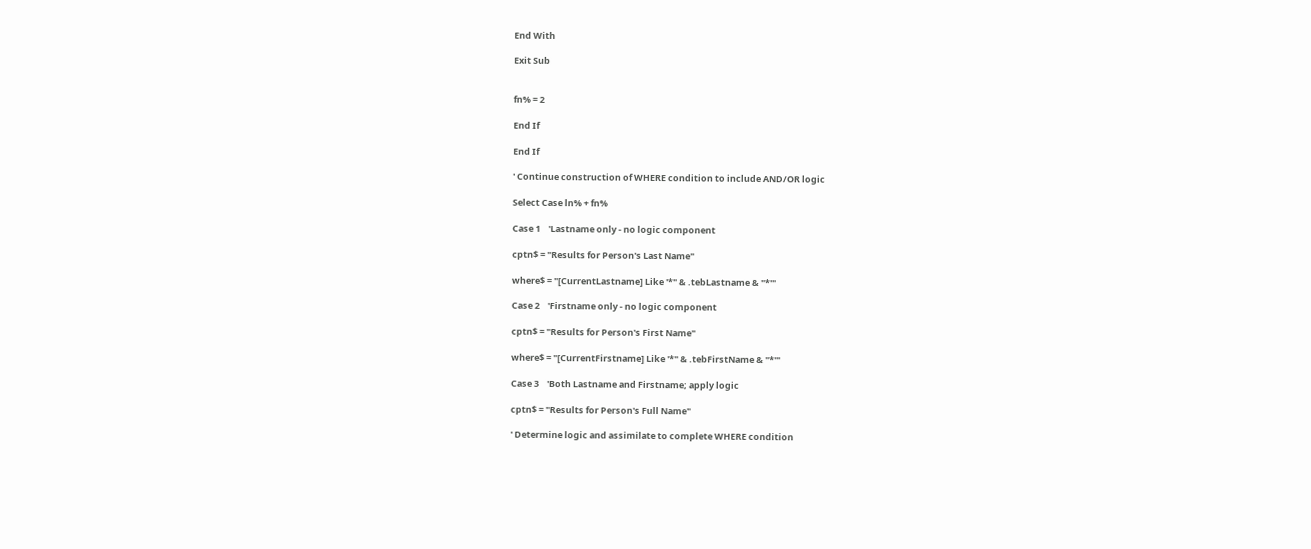End With

Exit Sub


fn% = 2

End If

End If

' Continue construction of WHERE condition to include AND/OR logic

Select Case ln% + fn%

Case 1    'Lastname only - no logic component

cptn$ = "Results for Person's Last Name"

where$ = "[CurrentLastname] Like '*" & .tebLastname & "*'"

Case 2    'Firstname only - no logic component

cptn$ = "Results for Person's First Name"

where$ = "[CurrentFirstname] Like '*" & .tebFirstName & "*'"

Case 3    'Both Lastname and Firstname; apply logic

cptn$ = "Results for Person's Full Name"

' Determine logic and assimilate to complete WHERE condition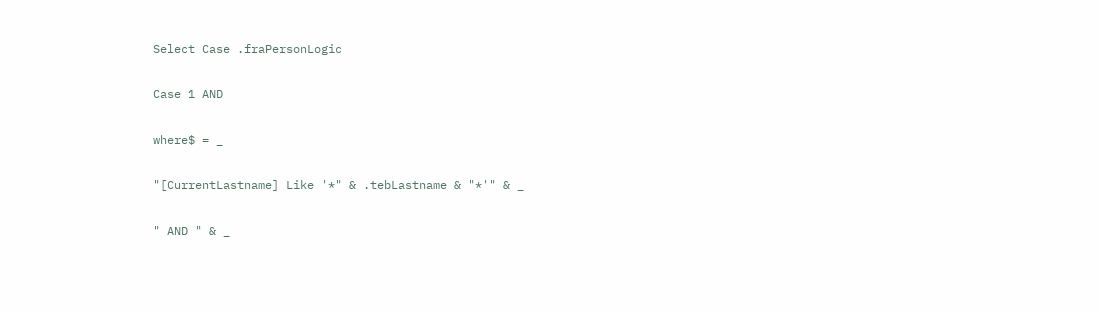Select Case .fraPersonLogic

Case 1 AND

where$ = _

"[CurrentLastname] Like '*" & .tebLastname & "*'" & _

" AND " & _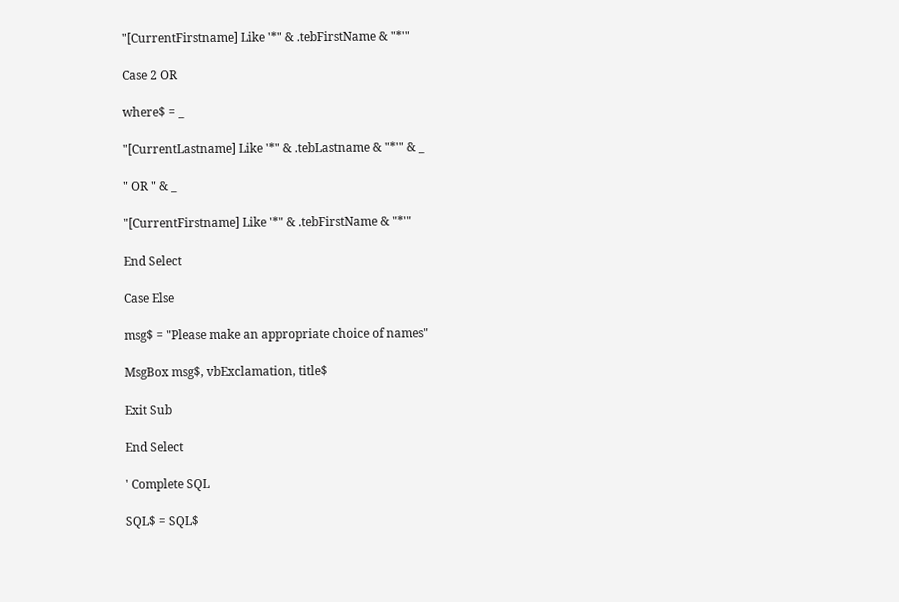"[CurrentFirstname] Like '*" & .tebFirstName & "*'"

Case 2 OR

where$ = _

"[CurrentLastname] Like '*" & .tebLastname & "*'" & _

" OR " & _

"[CurrentFirstname] Like '*" & .tebFirstName & "*'"

End Select

Case Else

msg$ = "Please make an appropriate choice of names"

MsgBox msg$, vbExclamation, title$

Exit Sub

End Select

' Complete SQL

SQL$ = SQL$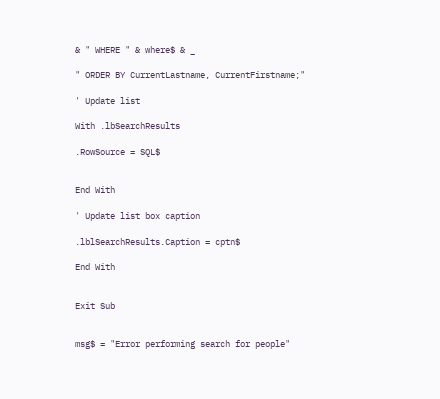& " WHERE " & where$ & _

" ORDER BY CurrentLastname, CurrentFirstname;"

' Update list

With .lbSearchResults

.RowSource = SQL$


End With

' Update list box caption

.lblSearchResults.Caption = cptn$

End With


Exit Sub


msg$ = "Error performing search for people"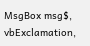MsgBox msg$, vbExclamation,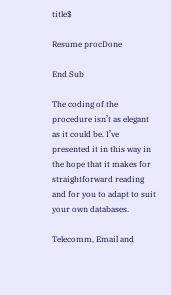title$

Resume procDone

End Sub

The coding of the procedure isn’t as elegant as it could be. I’ve presented it in this way in the hope that it makes for straightforward reading and for you to adapt to suit your own databases.

Telecomm, Email and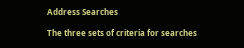Address Searches

The three sets of criteria for searches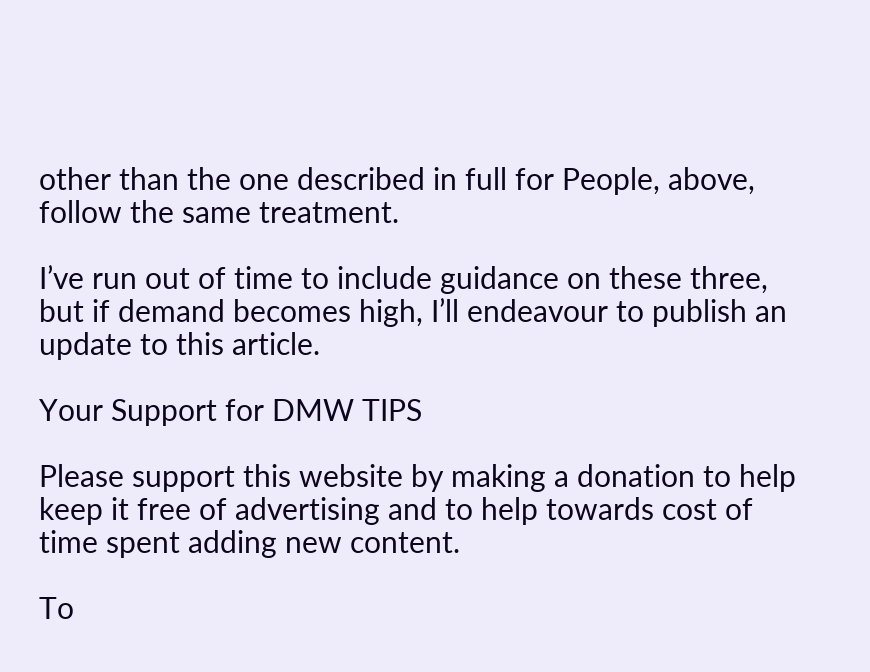other than the one described in full for People, above, follow the same treatment.

I’ve run out of time to include guidance on these three, but if demand becomes high, I’ll endeavour to publish an update to this article.

Your Support for DMW TIPS

Please support this website by making a donation to help keep it free of advertising and to help towards cost of time spent adding new content.

To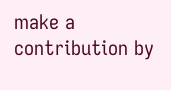make a contribution by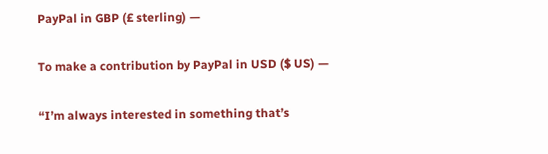PayPal in GBP (£ sterling) —

To make a contribution by PayPal in USD ($ US) —

“I’m always interested in something that’s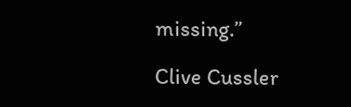missing.”

Clive Cussler